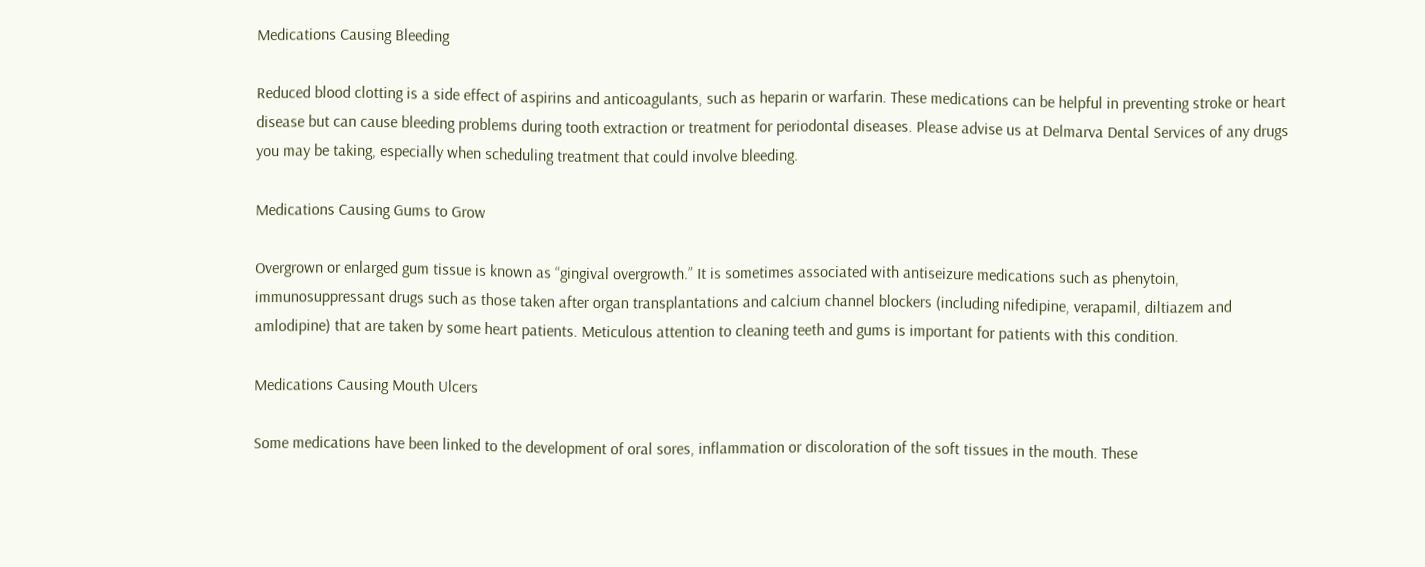Medications Causing Bleeding

Reduced blood clotting is a side effect of aspirins and anticoagulants, such as heparin or warfarin. These medications can be helpful in preventing stroke or heart disease but can cause bleeding problems during tooth extraction or treatment for periodontal diseases. Please advise us at Delmarva Dental Services of any drugs you may be taking, especially when scheduling treatment that could involve bleeding.

Medications Causing Gums to Grow

Overgrown or enlarged gum tissue is known as “gingival overgrowth.” It is sometimes associated with antiseizure medications such as phenytoin, immunosuppressant drugs such as those taken after organ transplantations and calcium channel blockers (including nifedipine, verapamil, diltiazem and amlodipine) that are taken by some heart patients. Meticulous attention to cleaning teeth and gums is important for patients with this condition.

Medications Causing Mouth Ulcers

Some medications have been linked to the development of oral sores, inflammation or discoloration of the soft tissues in the mouth. These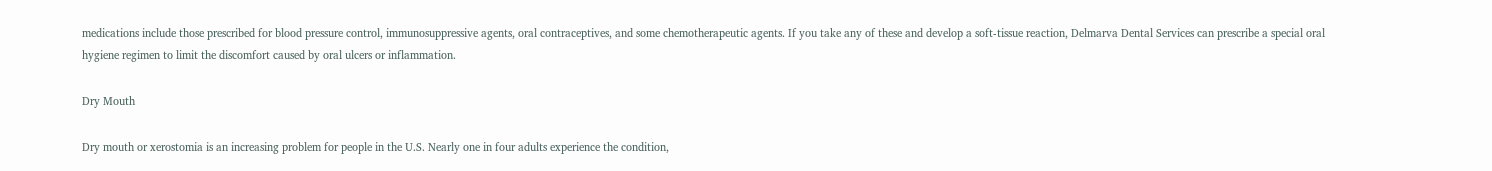medications include those prescribed for blood pressure control, immunosuppressive agents, oral contraceptives, and some chemotherapeutic agents. If you take any of these and develop a soft-tissue reaction, Delmarva Dental Services can prescribe a special oral hygiene regimen to limit the discomfort caused by oral ulcers or inflammation.

Dry Mouth

Dry mouth or xerostomia is an increasing problem for people in the U.S. Nearly one in four adults experience the condition,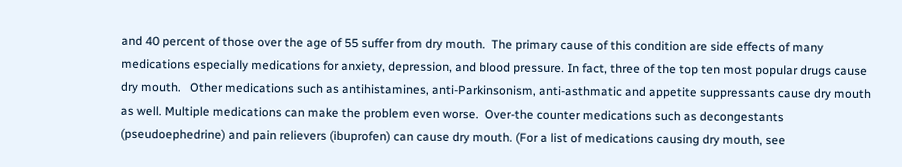and 40 percent of those over the age of 55 suffer from dry mouth.  The primary cause of this condition are side effects of many medications especially medications for anxiety, depression, and blood pressure. In fact, three of the top ten most popular drugs cause dry mouth.   Other medications such as antihistamines, anti-Parkinsonism, anti-asthmatic and appetite suppressants cause dry mouth as well. Multiple medications can make the problem even worse.  Over-the counter medications such as decongestants (pseudoephedrine) and pain relievers (ibuprofen) can cause dry mouth. (For a list of medications causing dry mouth, see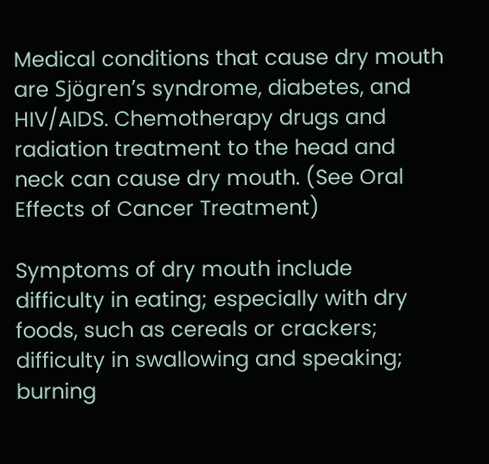Medical conditions that cause dry mouth are Sjögren’s syndrome, diabetes, and HIV/AIDS. Chemotherapy drugs and radiation treatment to the head and neck can cause dry mouth. (See Oral Effects of Cancer Treatment)

Symptoms of dry mouth include difficulty in eating; especially with dry foods, such as cereals or crackers; difficulty in swallowing and speaking; burning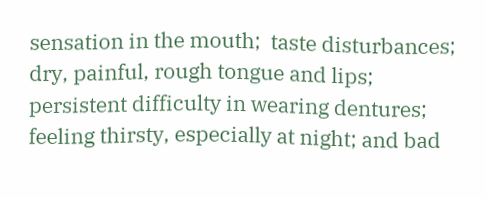sensation in the mouth;  taste disturbances; dry, painful, rough tongue and lips;  persistent difficulty in wearing dentures;  feeling thirsty, especially at night; and bad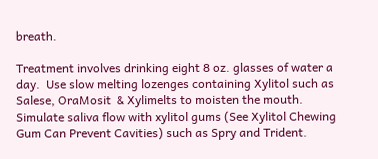breath.

Treatment involves drinking eight 8 oz. glasses of water a day.  Use slow melting lozenges containing Xylitol such as Salese, OraMosit  & Xylimelts to moisten the mouth.  Simulate saliva flow with xylitol gums (See Xylitol Chewing Gum Can Prevent Cavities) such as Spry and Trident.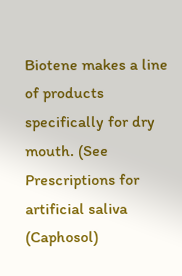Biotene makes a line of products specifically for dry mouth. (See Prescriptions for artificial saliva (Caphosol)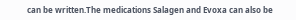can be written.The medications Salagen and Evoxa can also be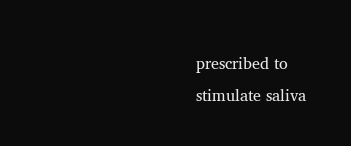prescribed to stimulate saliva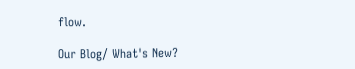flow.

Our Blog/ What's New?